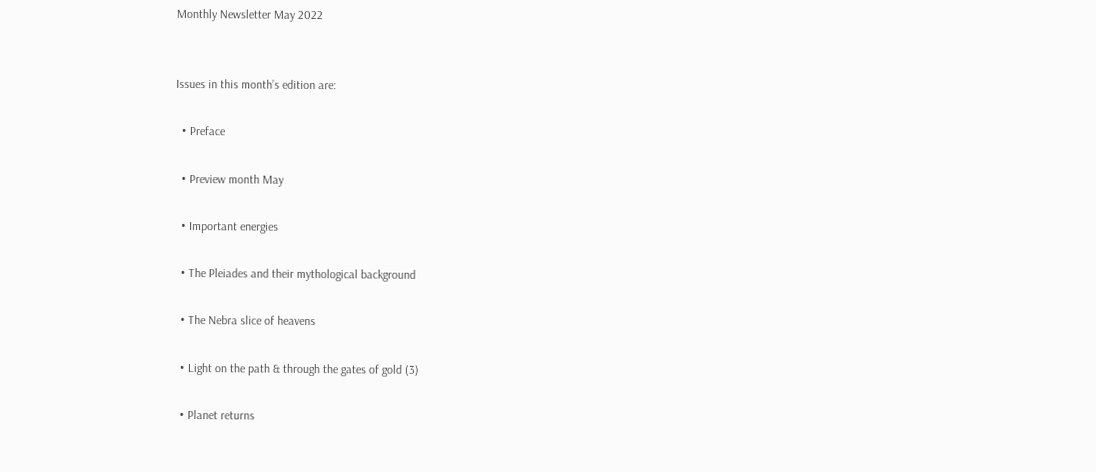Monthly Newsletter May 2022


Issues in this month’s edition are:

  • Preface

  • Preview month May

  • Important energies

  • The Pleiades and their mythological background

  • The Nebra slice of heavens

  • Light on the path & through the gates of gold (3)

  • Planet returns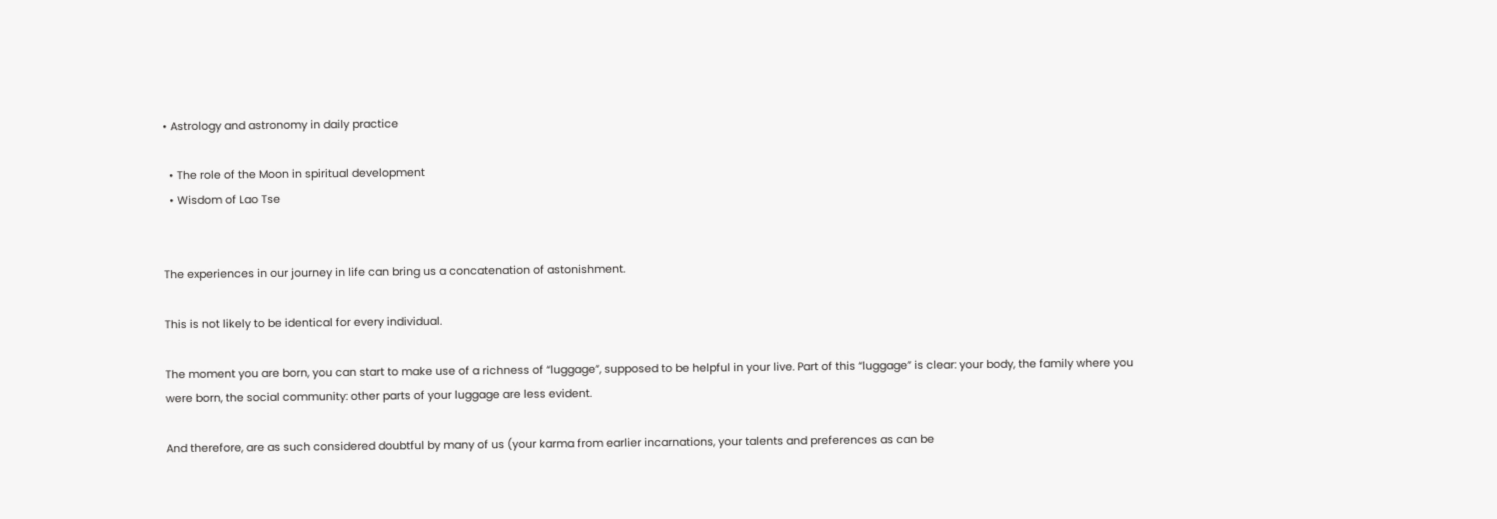• Astrology and astronomy in daily practice

  • The role of the Moon in spiritual development
  • Wisdom of Lao Tse


The experiences in our journey in life can bring us a concatenation of astonishment.

This is not likely to be identical for every individual.

The moment you are born, you can start to make use of a richness of “luggage”, supposed to be helpful in your live. Part of this “luggage” is clear: your body, the family where you were born, the social community: other parts of your luggage are less evident.

And therefore, are as such considered doubtful by many of us (your karma from earlier incarnations, your talents and preferences as can be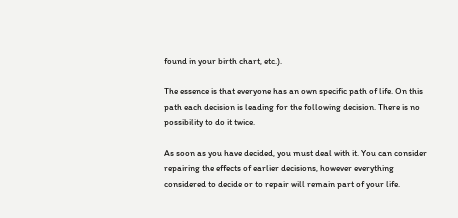found in your birth chart, etc.).

The essence is that everyone has an own specific path of life. On this path each decision is leading for the following decision. There is no possibility to do it twice.

As soon as you have decided, you must deal with it. You can consider repairing the effects of earlier decisions, however everything considered to decide or to repair will remain part of your life.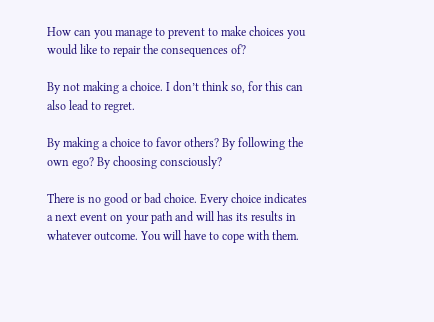How can you manage to prevent to make choices you would like to repair the consequences of?

By not making a choice. I don’t think so, for this can also lead to regret.

By making a choice to favor others? By following the own ego? By choosing consciously?

There is no good or bad choice. Every choice indicates a next event on your path and will has its results in whatever outcome. You will have to cope with them.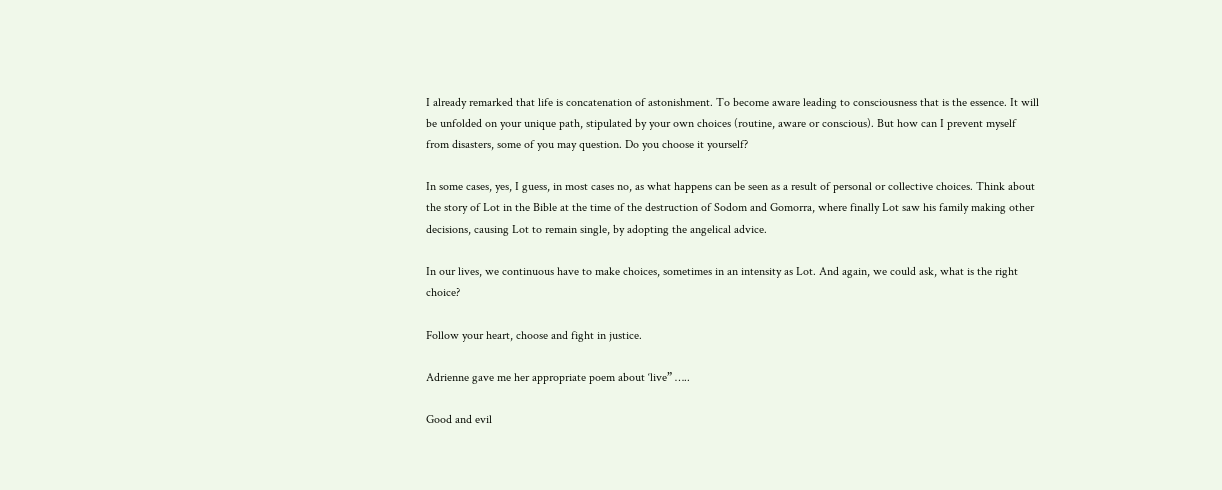I already remarked that life is concatenation of astonishment. To become aware leading to consciousness that is the essence. It will be unfolded on your unique path, stipulated by your own choices (routine, aware or conscious). But how can I prevent myself from disasters, some of you may question. Do you choose it yourself?

In some cases, yes, I guess, in most cases no, as what happens can be seen as a result of personal or collective choices. Think about the story of Lot in the Bible at the time of the destruction of Sodom and Gomorra, where finally Lot saw his family making other decisions, causing Lot to remain single, by adopting the angelical advice.

In our lives, we continuous have to make choices, sometimes in an intensity as Lot. And again, we could ask, what is the right choice?

Follow your heart, choose and fight in justice.

Adrienne gave me her appropriate poem about ‘live” …..

Good and evil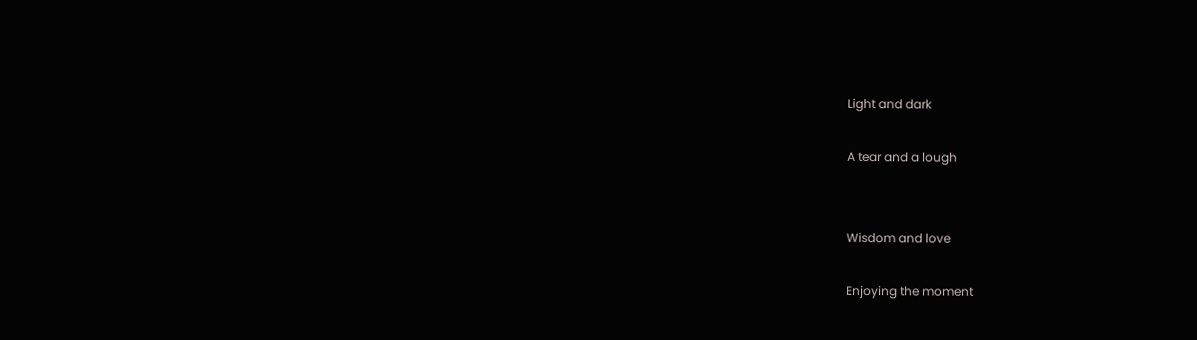Light and dark

A tear and a lough


Wisdom and love

Enjoying the moment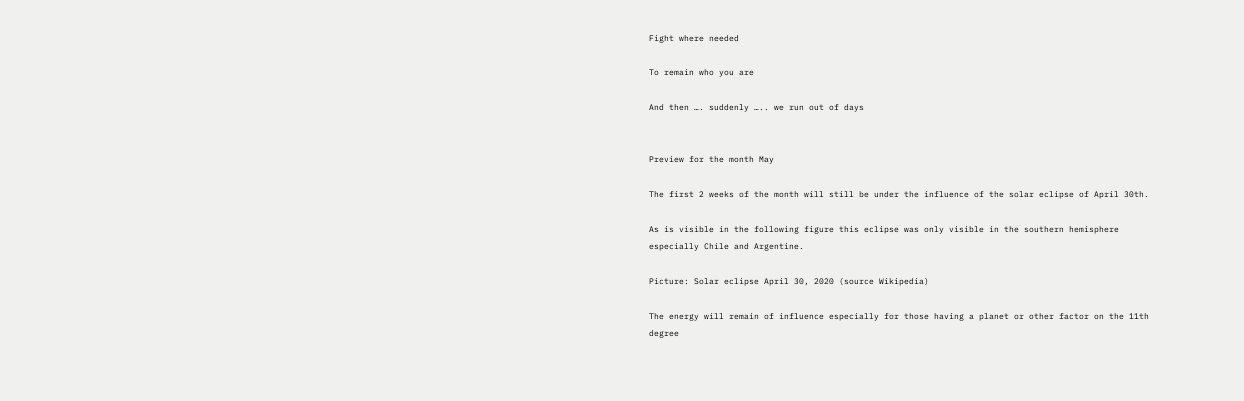Fight where needed

To remain who you are

And then …. suddenly ….. we run out of days


Preview for the month May

The first 2 weeks of the month will still be under the influence of the solar eclipse of April 30th.

As is visible in the following figure this eclipse was only visible in the southern hemisphere especially Chile and Argentine.

Picture: Solar eclipse April 30, 2020 (source Wikipedia)

The energy will remain of influence especially for those having a planet or other factor on the 11th degree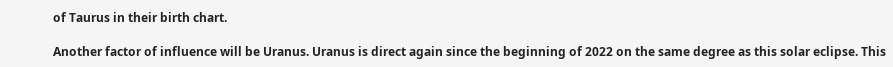of Taurus in their birth chart.

Another factor of influence will be Uranus. Uranus is direct again since the beginning of 2022 on the same degree as this solar eclipse. This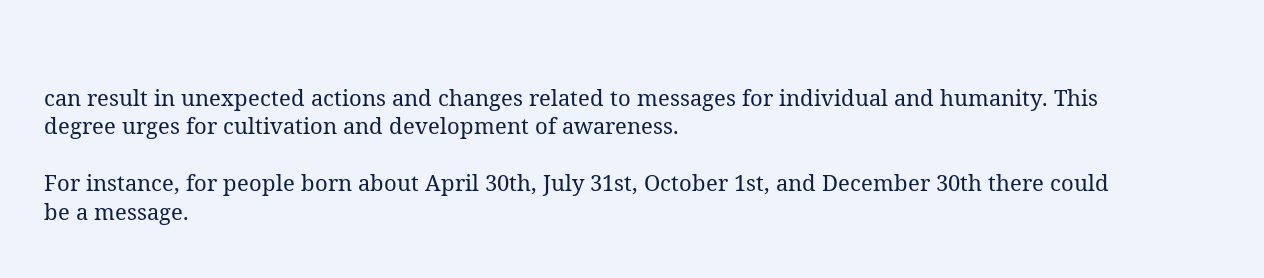can result in unexpected actions and changes related to messages for individual and humanity. This degree urges for cultivation and development of awareness.

For instance, for people born about April 30th, July 31st, October 1st, and December 30th there could be a message.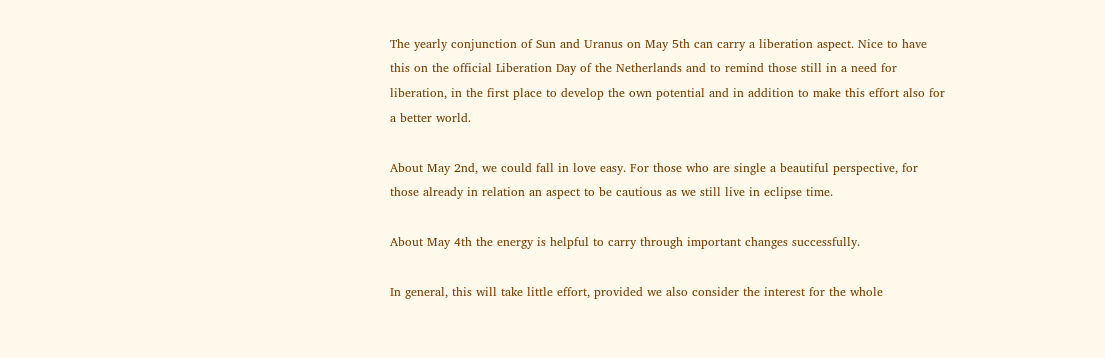The yearly conjunction of Sun and Uranus on May 5th can carry a liberation aspect. Nice to have this on the official Liberation Day of the Netherlands and to remind those still in a need for liberation, in the first place to develop the own potential and in addition to make this effort also for a better world.

About May 2nd, we could fall in love easy. For those who are single a beautiful perspective, for those already in relation an aspect to be cautious as we still live in eclipse time.

About May 4th the energy is helpful to carry through important changes successfully.

In general, this will take little effort, provided we also consider the interest for the whole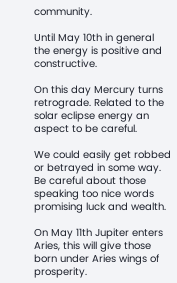community.

Until May 10th in general the energy is positive and constructive.

On this day Mercury turns retrograde. Related to the solar eclipse energy an aspect to be careful.

We could easily get robbed or betrayed in some way. Be careful about those speaking too nice words promising luck and wealth.

On May 11th Jupiter enters Aries, this will give those born under Aries wings of prosperity.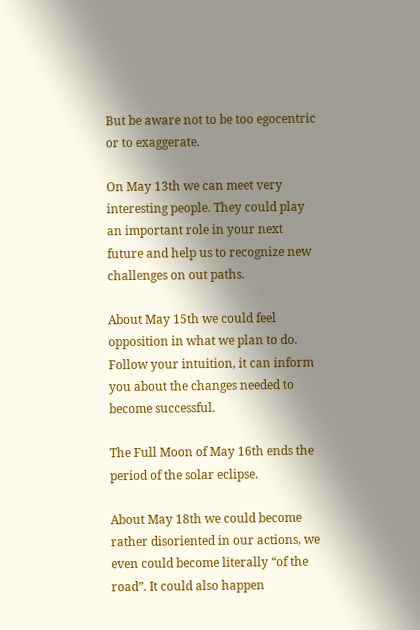But be aware not to be too egocentric or to exaggerate.

On May 13th we can meet very interesting people. They could play an important role in your next future and help us to recognize new challenges on out paths.

About May 15th we could feel opposition in what we plan to do. Follow your intuition, it can inform you about the changes needed to become successful.

The Full Moon of May 16th ends the period of the solar eclipse.

About May 18th we could become rather disoriented in our actions, we even could become literally “of the road”. It could also happen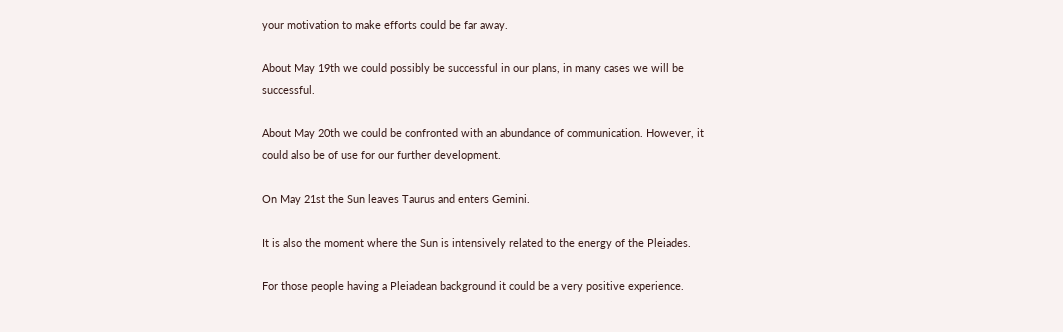your motivation to make efforts could be far away.

About May 19th we could possibly be successful in our plans, in many cases we will be successful.

About May 20th we could be confronted with an abundance of communication. However, it could also be of use for our further development.

On May 21st the Sun leaves Taurus and enters Gemini.

It is also the moment where the Sun is intensively related to the energy of the Pleiades.

For those people having a Pleiadean background it could be a very positive experience.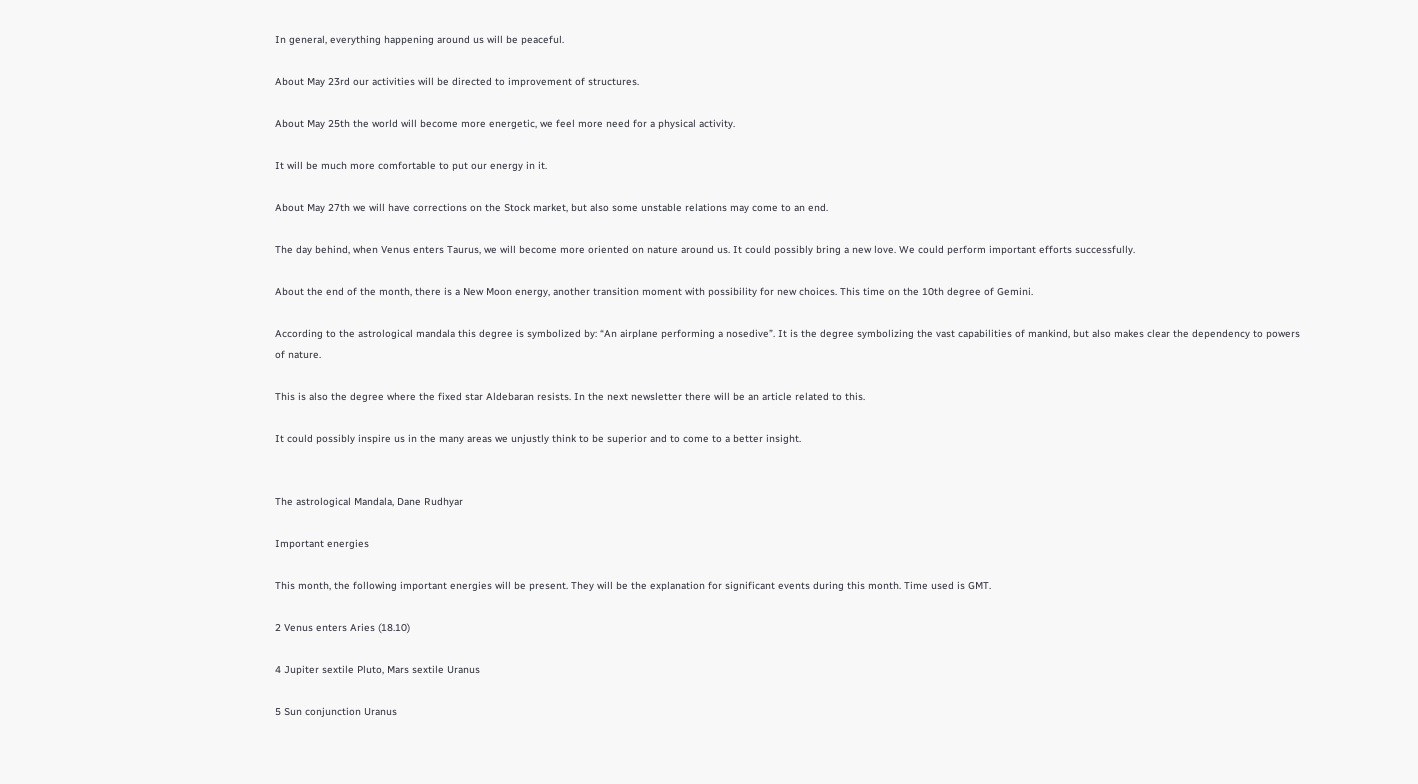In general, everything happening around us will be peaceful.

About May 23rd our activities will be directed to improvement of structures.

About May 25th the world will become more energetic, we feel more need for a physical activity.

It will be much more comfortable to put our energy in it.

About May 27th we will have corrections on the Stock market, but also some unstable relations may come to an end.

The day behind, when Venus enters Taurus, we will become more oriented on nature around us. It could possibly bring a new love. We could perform important efforts successfully.

About the end of the month, there is a New Moon energy, another transition moment with possibility for new choices. This time on the 10th degree of Gemini.

According to the astrological mandala this degree is symbolized by: “An airplane performing a nosedive”. It is the degree symbolizing the vast capabilities of mankind, but also makes clear the dependency to powers of nature.

This is also the degree where the fixed star Aldebaran resists. In the next newsletter there will be an article related to this.

It could possibly inspire us in the many areas we unjustly think to be superior and to come to a better insight.


The astrological Mandala, Dane Rudhyar

Important energies

This month, the following important energies will be present. They will be the explanation for significant events during this month. Time used is GMT.

2 Venus enters Aries (18.10)

4 Jupiter sextile Pluto, Mars sextile Uranus

5 Sun conjunction Uranus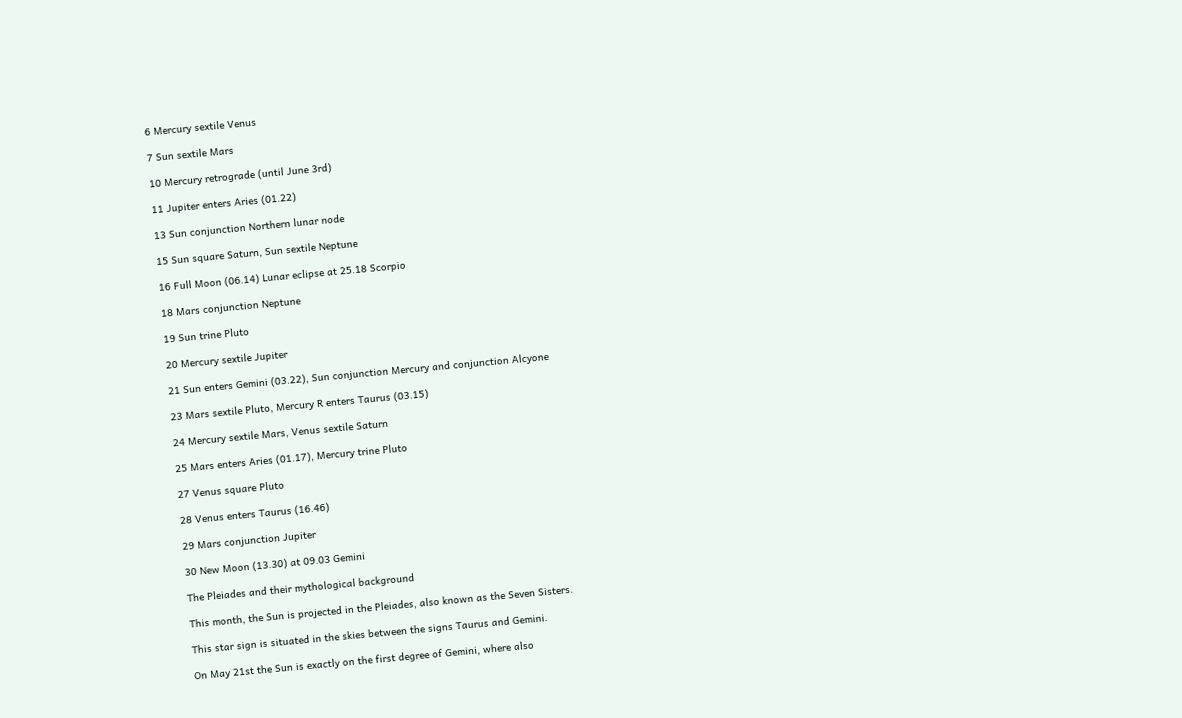6 Mercury sextile Venus

7 Sun sextile Mars

10 Mercury retrograde (until June 3rd)

11 Jupiter enters Aries (01.22)

13 Sun conjunction Northern lunar node

15 Sun square Saturn, Sun sextile Neptune

16 Full Moon (06.14) Lunar eclipse at 25.18 Scorpio

18 Mars conjunction Neptune

19 Sun trine Pluto

20 Mercury sextile Jupiter

21 Sun enters Gemini (03.22), Sun conjunction Mercury and conjunction Alcyone

23 Mars sextile Pluto, Mercury R enters Taurus (03.15)

24 Mercury sextile Mars, Venus sextile Saturn

25 Mars enters Aries (01.17), Mercury trine Pluto

27 Venus square Pluto

28 Venus enters Taurus (16.46)

29 Mars conjunction Jupiter

30 New Moon (13.30) at 09.03 Gemini

The Pleiades and their mythological background

This month, the Sun is projected in the Pleiades, also known as the Seven Sisters.

This star sign is situated in the skies between the signs Taurus and Gemini.

On May 21st the Sun is exactly on the first degree of Gemini, where also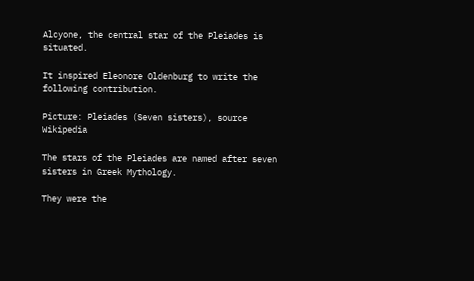Alcyone, the central star of the Pleiades is situated.

It inspired Eleonore Oldenburg to write the following contribution.

Picture: Pleiades (Seven sisters), source Wikipedia

The stars of the Pleiades are named after seven sisters in Greek Mythology.

They were the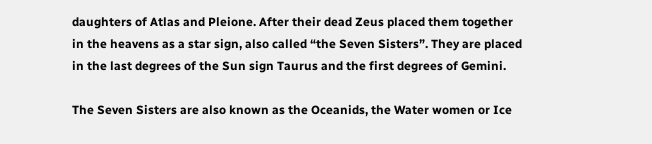daughters of Atlas and Pleione. After their dead Zeus placed them together in the heavens as a star sign, also called “the Seven Sisters”. They are placed in the last degrees of the Sun sign Taurus and the first degrees of Gemini.

The Seven Sisters are also known as the Oceanids, the Water women or Ice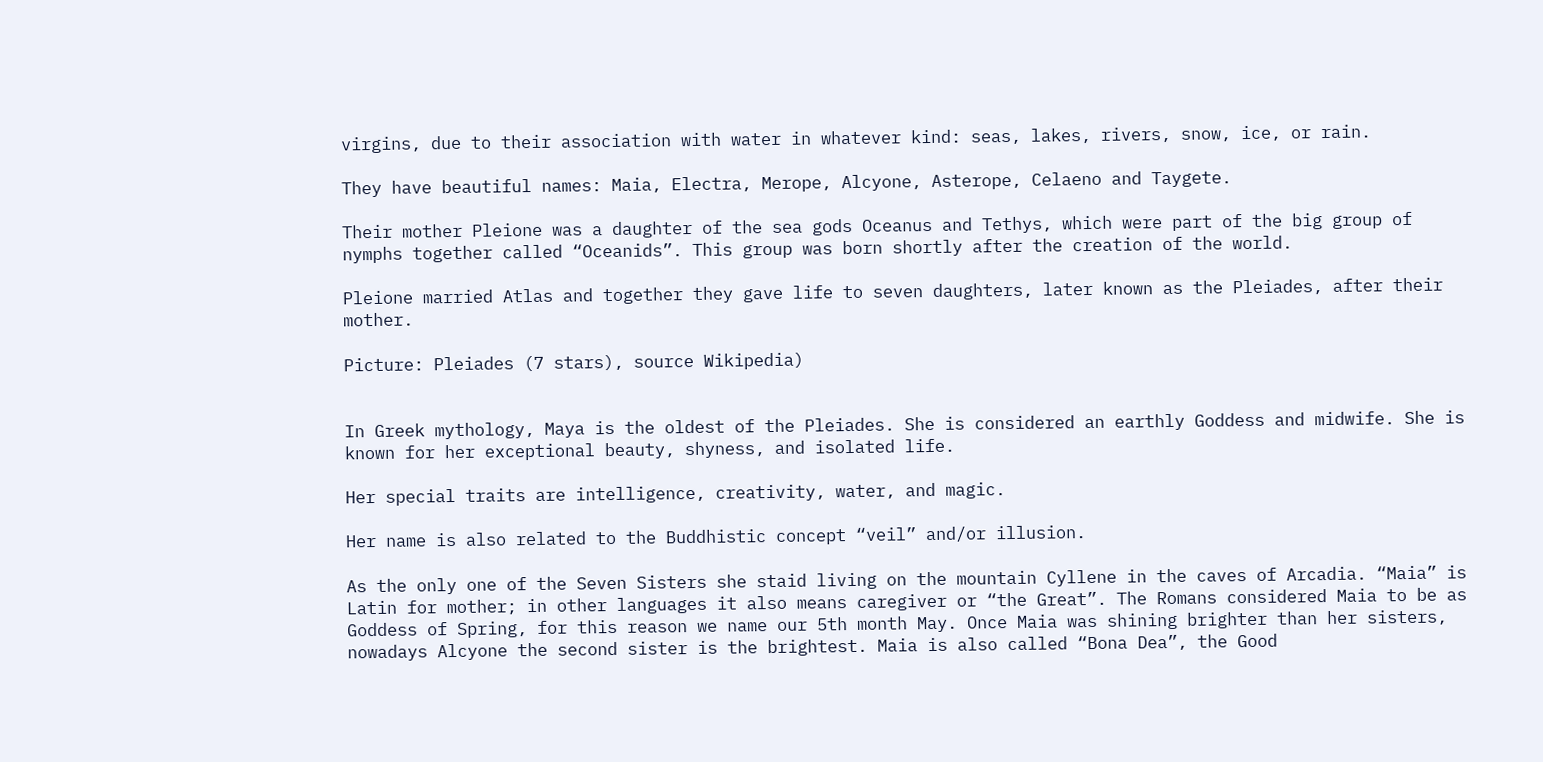virgins, due to their association with water in whatever kind: seas, lakes, rivers, snow, ice, or rain.

They have beautiful names: Maia, Electra, Merope, Alcyone, Asterope, Celaeno and Taygete.

Their mother Pleione was a daughter of the sea gods Oceanus and Tethys, which were part of the big group of nymphs together called “Oceanids”. This group was born shortly after the creation of the world.

Pleione married Atlas and together they gave life to seven daughters, later known as the Pleiades, after their mother.

Picture: Pleiades (7 stars), source Wikipedia)


In Greek mythology, Maya is the oldest of the Pleiades. She is considered an earthly Goddess and midwife. She is known for her exceptional beauty, shyness, and isolated life.

Her special traits are intelligence, creativity, water, and magic.

Her name is also related to the Buddhistic concept “veil” and/or illusion.

As the only one of the Seven Sisters she staid living on the mountain Cyllene in the caves of Arcadia. “Maia” is Latin for mother; in other languages it also means caregiver or “the Great”. The Romans considered Maia to be as Goddess of Spring, for this reason we name our 5th month May. Once Maia was shining brighter than her sisters, nowadays Alcyone the second sister is the brightest. Maia is also called “Bona Dea”, the Good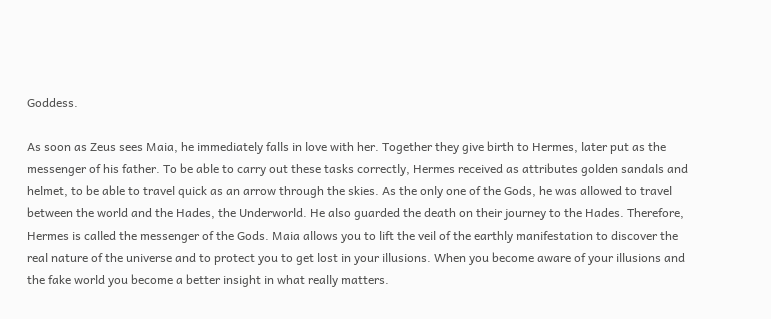Goddess.

As soon as Zeus sees Maia, he immediately falls in love with her. Together they give birth to Hermes, later put as the messenger of his father. To be able to carry out these tasks correctly, Hermes received as attributes golden sandals and helmet, to be able to travel quick as an arrow through the skies. As the only one of the Gods, he was allowed to travel between the world and the Hades, the Underworld. He also guarded the death on their journey to the Hades. Therefore, Hermes is called the messenger of the Gods. Maia allows you to lift the veil of the earthly manifestation to discover the real nature of the universe and to protect you to get lost in your illusions. When you become aware of your illusions and the fake world you become a better insight in what really matters.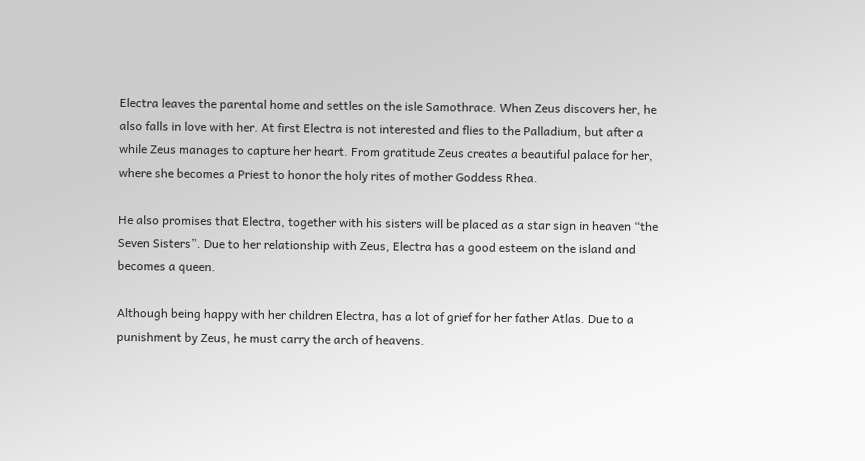Electra leaves the parental home and settles on the isle Samothrace. When Zeus discovers her, he also falls in love with her. At first Electra is not interested and flies to the Palladium, but after a while Zeus manages to capture her heart. From gratitude Zeus creates a beautiful palace for her, where she becomes a Priest to honor the holy rites of mother Goddess Rhea.

He also promises that Electra, together with his sisters will be placed as a star sign in heaven “the Seven Sisters”. Due to her relationship with Zeus, Electra has a good esteem on the island and becomes a queen.

Although being happy with her children Electra, has a lot of grief for her father Atlas. Due to a punishment by Zeus, he must carry the arch of heavens.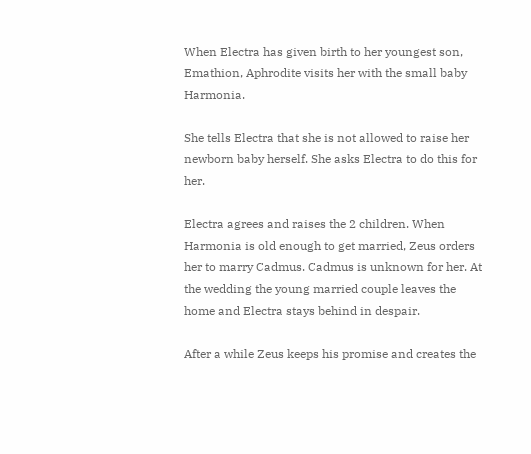When Electra has given birth to her youngest son, Emathion, Aphrodite visits her with the small baby Harmonia.

She tells Electra that she is not allowed to raise her newborn baby herself. She asks Electra to do this for her.

Electra agrees and raises the 2 children. When Harmonia is old enough to get married, Zeus orders her to marry Cadmus. Cadmus is unknown for her. At the wedding the young married couple leaves the home and Electra stays behind in despair.

After a while Zeus keeps his promise and creates the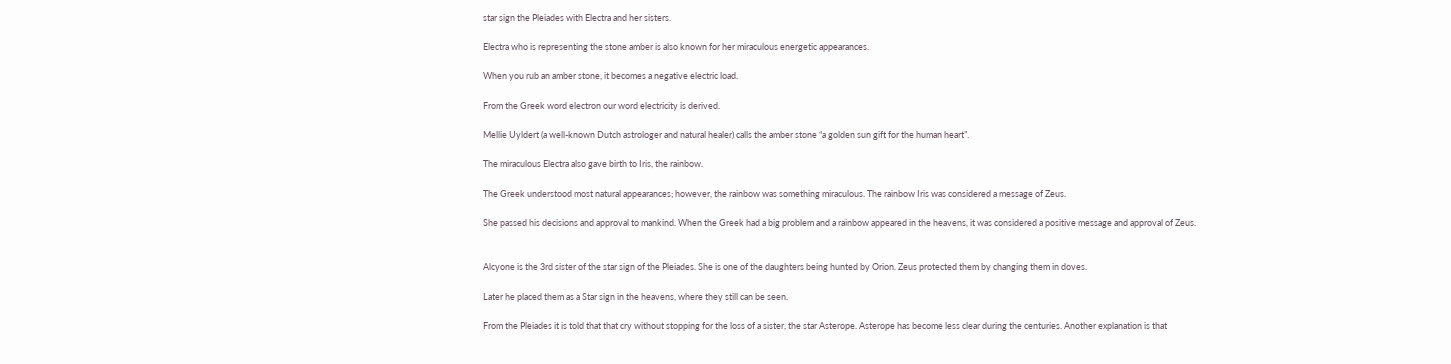star sign the Pleiades with Electra and her sisters.

Electra who is representing the stone amber is also known for her miraculous energetic appearances.

When you rub an amber stone, it becomes a negative electric load.

From the Greek word electron our word electricity is derived.

Mellie Uyldert (a well-known Dutch astrologer and natural healer) calls the amber stone “a golden sun gift for the human heart”.

The miraculous Electra also gave birth to Iris, the rainbow.

The Greek understood most natural appearances; however, the rainbow was something miraculous. The rainbow Iris was considered a message of Zeus.

She passed his decisions and approval to mankind. When the Greek had a big problem and a rainbow appeared in the heavens, it was considered a positive message and approval of Zeus.


Alcyone is the 3rd sister of the star sign of the Pleiades. She is one of the daughters being hunted by Orion. Zeus protected them by changing them in doves.

Later he placed them as a Star sign in the heavens, where they still can be seen.

From the Pleiades it is told that that cry without stopping for the loss of a sister, the star Asterope. Asterope has become less clear during the centuries. Another explanation is that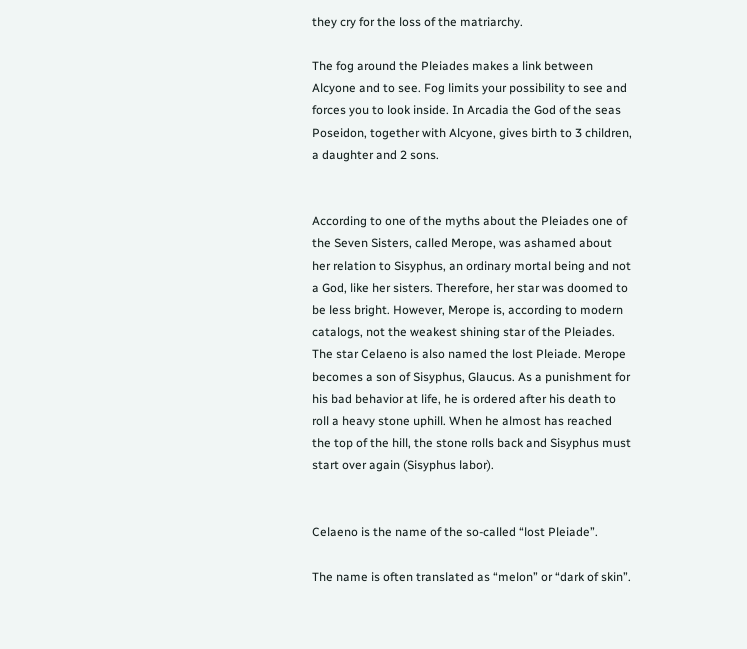they cry for the loss of the matriarchy.

The fog around the Pleiades makes a link between Alcyone and to see. Fog limits your possibility to see and forces you to look inside. In Arcadia the God of the seas Poseidon, together with Alcyone, gives birth to 3 children, a daughter and 2 sons.


According to one of the myths about the Pleiades one of the Seven Sisters, called Merope, was ashamed about her relation to Sisyphus, an ordinary mortal being and not a God, like her sisters. Therefore, her star was doomed to be less bright. However, Merope is, according to modern catalogs, not the weakest shining star of the Pleiades. The star Celaeno is also named the lost Pleiade. Merope becomes a son of Sisyphus, Glaucus. As a punishment for his bad behavior at life, he is ordered after his death to roll a heavy stone uphill. When he almost has reached the top of the hill, the stone rolls back and Sisyphus must start over again (Sisyphus labor).


Celaeno is the name of the so-called “lost Pleiade”.

The name is often translated as “melon” or “dark of skin”.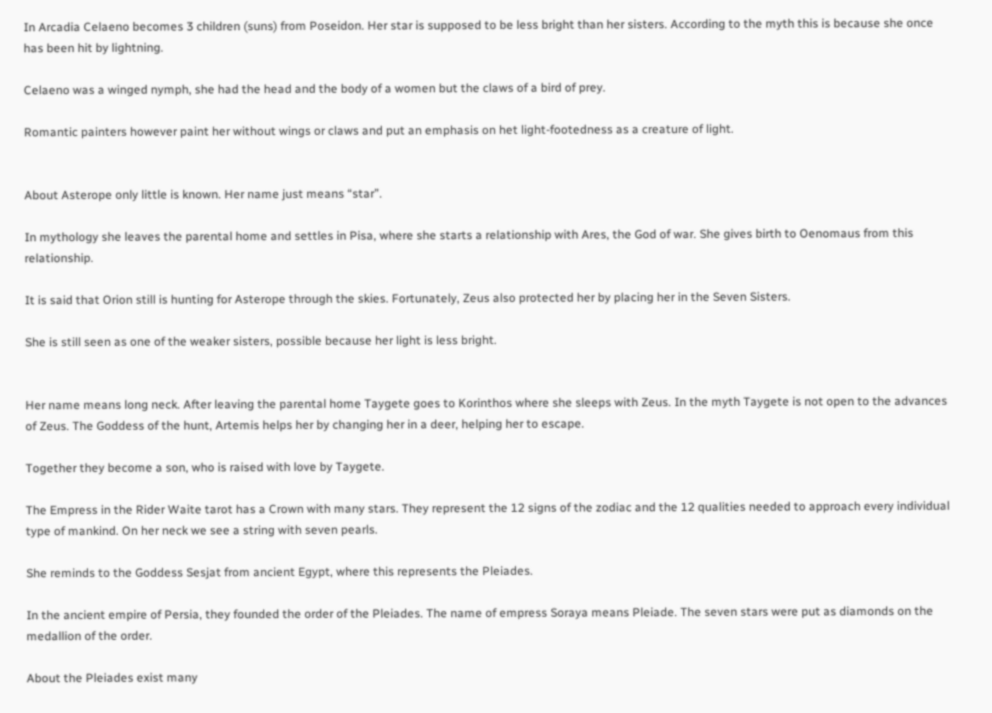In Arcadia Celaeno becomes 3 children (suns) from Poseidon. Her star is supposed to be less bright than her sisters. According to the myth this is because she once has been hit by lightning.

Celaeno was a winged nymph, she had the head and the body of a women but the claws of a bird of prey.

Romantic painters however paint her without wings or claws and put an emphasis on het light-footedness as a creature of light.


About Asterope only little is known. Her name just means “star”.

In mythology she leaves the parental home and settles in Pisa, where she starts a relationship with Ares, the God of war. She gives birth to Oenomaus from this relationship.

It is said that Orion still is hunting for Asterope through the skies. Fortunately, Zeus also protected her by placing her in the Seven Sisters.

She is still seen as one of the weaker sisters, possible because her light is less bright.


Her name means long neck. After leaving the parental home Taygete goes to Korinthos where she sleeps with Zeus. In the myth Taygete is not open to the advances of Zeus. The Goddess of the hunt, Artemis helps her by changing her in a deer, helping her to escape.

Together they become a son, who is raised with love by Taygete.

The Empress in the Rider Waite tarot has a Crown with many stars. They represent the 12 signs of the zodiac and the 12 qualities needed to approach every individual type of mankind. On her neck we see a string with seven pearls.

She reminds to the Goddess Sesjat from ancient Egypt, where this represents the Pleiades.

In the ancient empire of Persia, they founded the order of the Pleiades. The name of empress Soraya means Pleiade. The seven stars were put as diamonds on the medallion of the order.

About the Pleiades exist many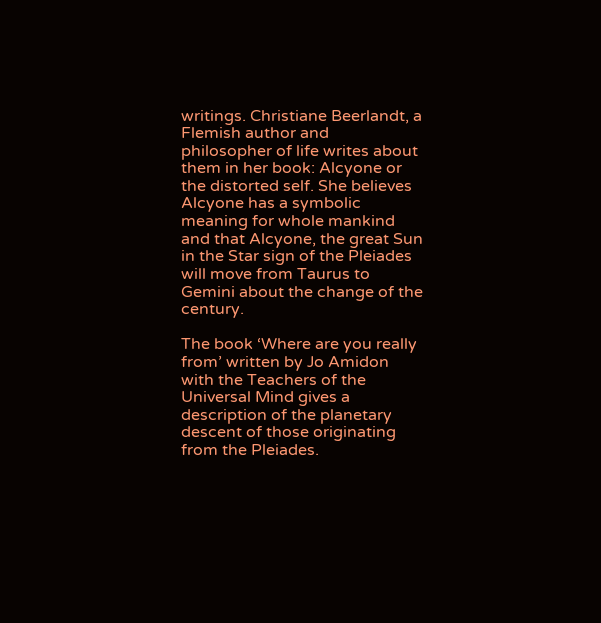writings. Christiane Beerlandt, a Flemish author and philosopher of life writes about them in her book: Alcyone or the distorted self. She believes Alcyone has a symbolic meaning for whole mankind and that Alcyone, the great Sun in the Star sign of the Pleiades will move from Taurus to Gemini about the change of the century.

The book ‘Where are you really from’ written by Jo Amidon with the Teachers of the Universal Mind gives a description of the planetary descent of those originating from the Pleiades.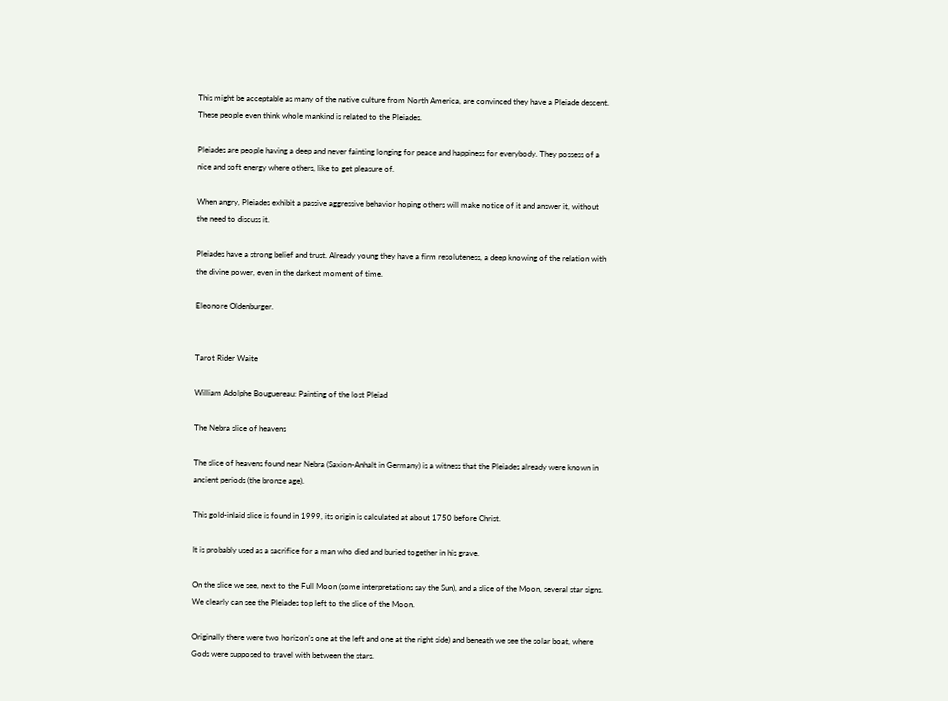This might be acceptable as many of the native culture from North America, are convinced they have a Pleiade descent. These people even think whole mankind is related to the Pleiades.

Pleiades are people having a deep and never fainting longing for peace and happiness for everybody. They possess of a nice and soft energy where others, like to get pleasure of.

When angry, Pleiades exhibit a passive aggressive behavior hoping others will make notice of it and answer it, without the need to discuss it.

Pleiades have a strong belief and trust. Already young they have a firm resoluteness, a deep knowing of the relation with the divine power, even in the darkest moment of time.

Eleonore Oldenburger.


Tarot Rider Waite

William Adolphe Bouguereau: Painting of the lost Pleiad

The Nebra slice of heavens

The slice of heavens found near Nebra (Saxion-Anhalt in Germany) is a witness that the Pleiades already were known in ancient periods (the bronze age).

This gold-inlaid slice is found in 1999, its origin is calculated at about 1750 before Christ.

It is probably used as a sacrifice for a man who died and buried together in his grave.

On the slice we see, next to the Full Moon (some interpretations say the Sun), and a slice of the Moon, several star signs. We clearly can see the Pleiades top left to the slice of the Moon.

Originally there were two horizon’s one at the left and one at the right side) and beneath we see the solar boat, where Gods were supposed to travel with between the stars.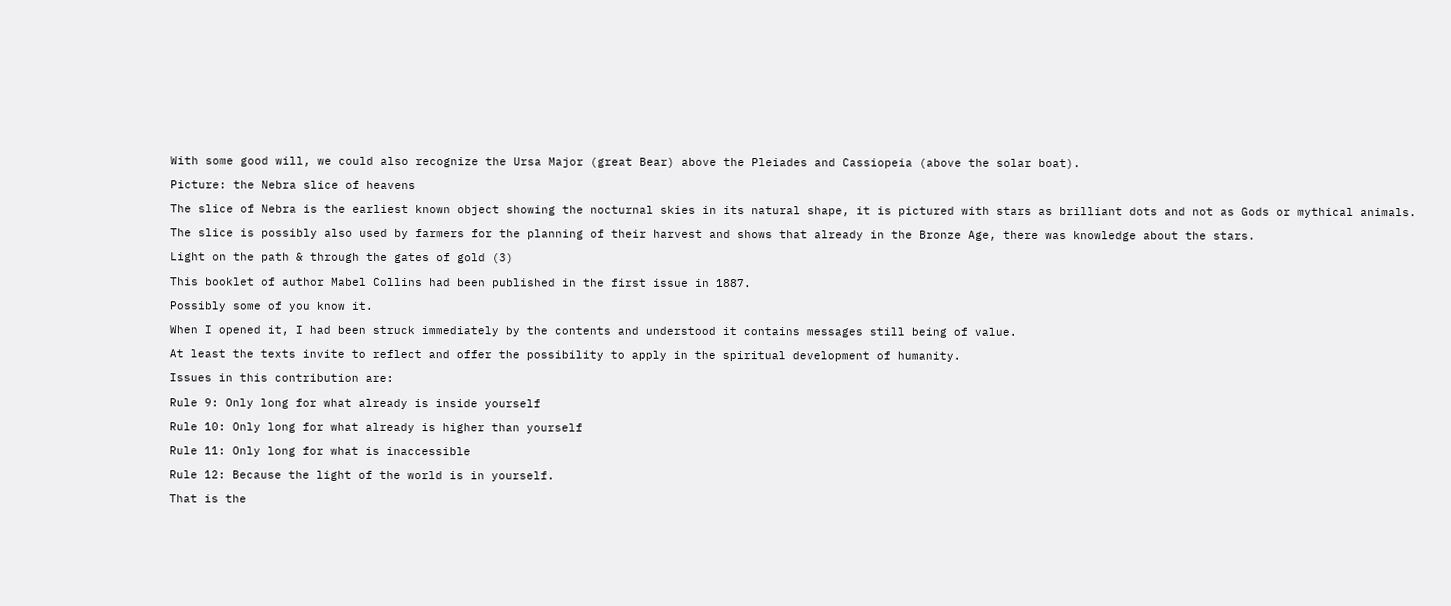With some good will, we could also recognize the Ursa Major (great Bear) above the Pleiades and Cassiopeia (above the solar boat).

Picture: the Nebra slice of heavens

The slice of Nebra is the earliest known object showing the nocturnal skies in its natural shape, it is pictured with stars as brilliant dots and not as Gods or mythical animals.

The slice is possibly also used by farmers for the planning of their harvest and shows that already in the Bronze Age, there was knowledge about the stars.

Light on the path & through the gates of gold (3)

This booklet of author Mabel Collins had been published in the first issue in 1887.

Possibly some of you know it.

When I opened it, I had been struck immediately by the contents and understood it contains messages still being of value.

At least the texts invite to reflect and offer the possibility to apply in the spiritual development of humanity.

Issues in this contribution are:

Rule 9: Only long for what already is inside yourself

Rule 10: Only long for what already is higher than yourself

Rule 11: Only long for what is inaccessible

Rule 12: Because the light of the world is in yourself.

That is the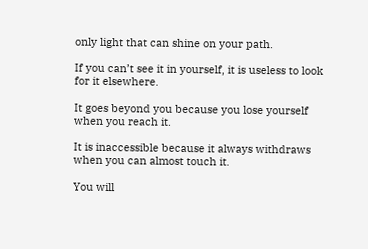only light that can shine on your path.

If you can’t see it in yourself, it is useless to look for it elsewhere.

It goes beyond you because you lose yourself when you reach it.

It is inaccessible because it always withdraws when you can almost touch it.

You will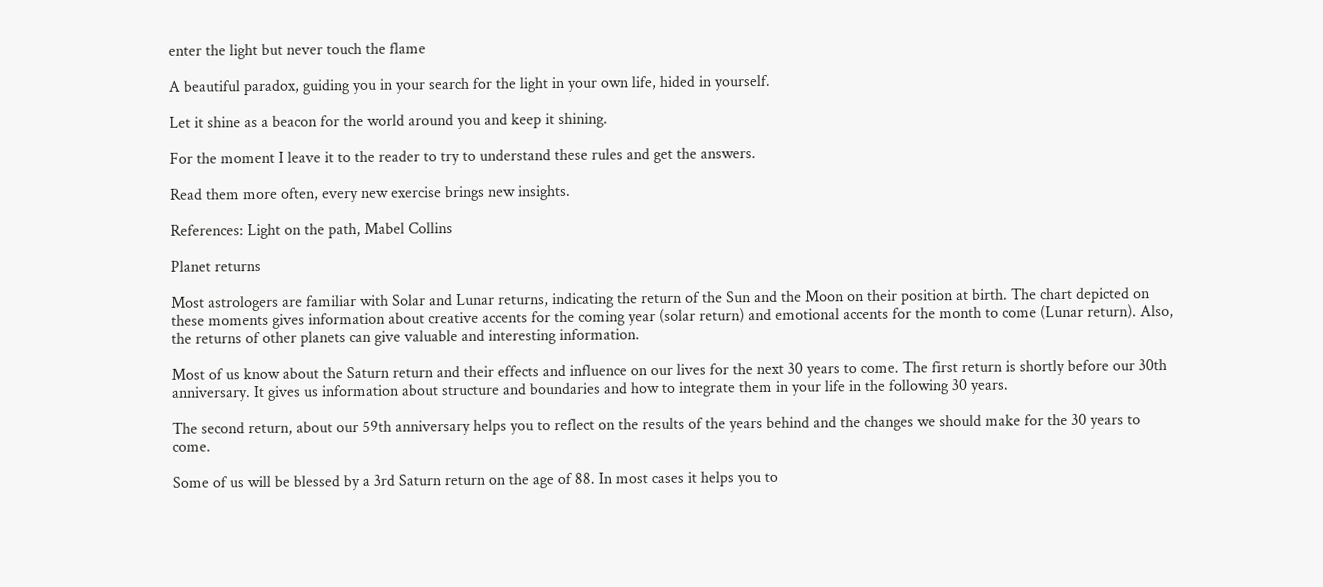enter the light but never touch the flame

A beautiful paradox, guiding you in your search for the light in your own life, hided in yourself.

Let it shine as a beacon for the world around you and keep it shining.

For the moment I leave it to the reader to try to understand these rules and get the answers.

Read them more often, every new exercise brings new insights.

References: Light on the path, Mabel Collins

Planet returns

Most astrologers are familiar with Solar and Lunar returns, indicating the return of the Sun and the Moon on their position at birth. The chart depicted on these moments gives information about creative accents for the coming year (solar return) and emotional accents for the month to come (Lunar return). Also, the returns of other planets can give valuable and interesting information.

Most of us know about the Saturn return and their effects and influence on our lives for the next 30 years to come. The first return is shortly before our 30th anniversary. It gives us information about structure and boundaries and how to integrate them in your life in the following 30 years.

The second return, about our 59th anniversary helps you to reflect on the results of the years behind and the changes we should make for the 30 years to come.

Some of us will be blessed by a 3rd Saturn return on the age of 88. In most cases it helps you to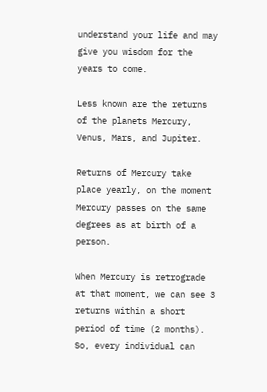understand your life and may give you wisdom for the years to come.

Less known are the returns of the planets Mercury, Venus, Mars, and Jupiter.

Returns of Mercury take place yearly, on the moment Mercury passes on the same degrees as at birth of a person.

When Mercury is retrograde at that moment, we can see 3 returns within a short period of time (2 months). So, every individual can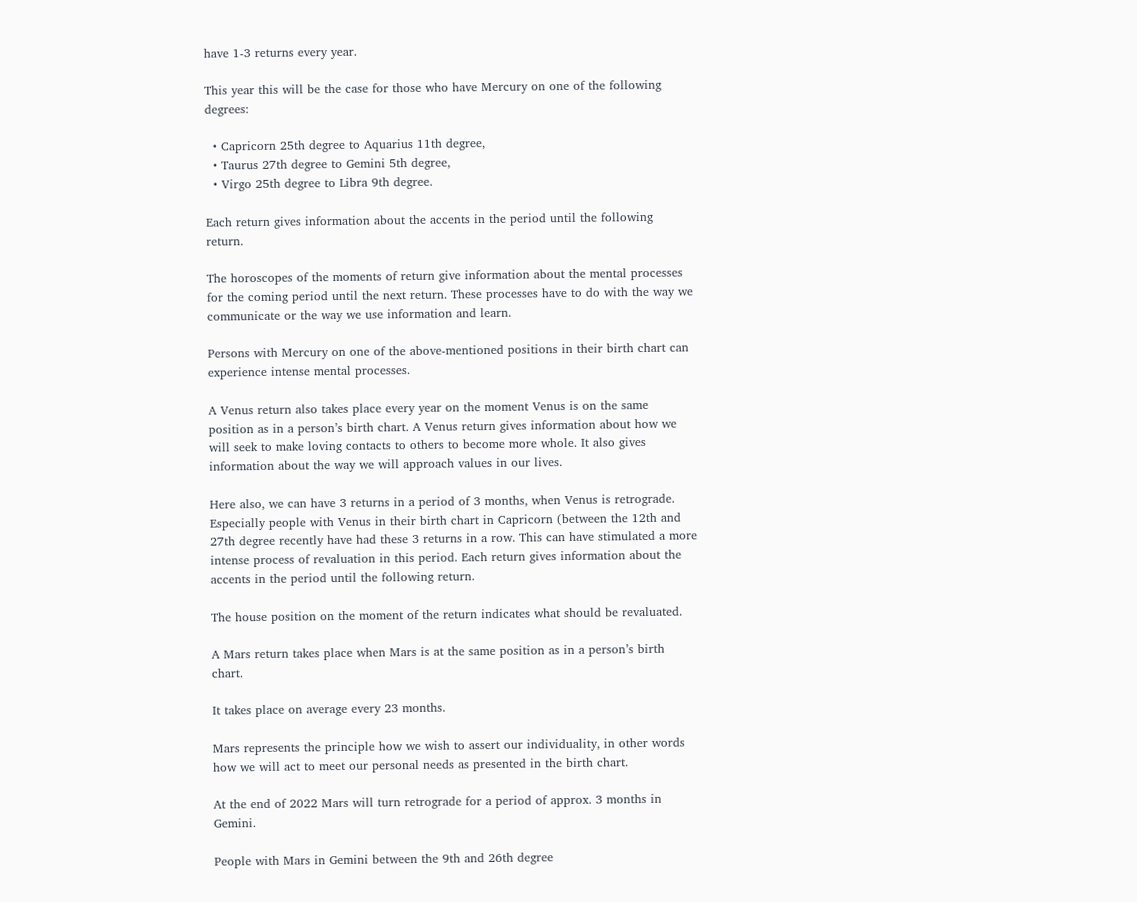have 1-3 returns every year.

This year this will be the case for those who have Mercury on one of the following degrees:

  • Capricorn 25th degree to Aquarius 11th degree,
  • Taurus 27th degree to Gemini 5th degree,
  • Virgo 25th degree to Libra 9th degree.

Each return gives information about the accents in the period until the following return.

The horoscopes of the moments of return give information about the mental processes for the coming period until the next return. These processes have to do with the way we communicate or the way we use information and learn.

Persons with Mercury on one of the above-mentioned positions in their birth chart can experience intense mental processes.

A Venus return also takes place every year on the moment Venus is on the same position as in a person’s birth chart. A Venus return gives information about how we will seek to make loving contacts to others to become more whole. It also gives information about the way we will approach values in our lives.

Here also, we can have 3 returns in a period of 3 months, when Venus is retrograde. Especially people with Venus in their birth chart in Capricorn (between the 12th and 27th degree recently have had these 3 returns in a row. This can have stimulated a more intense process of revaluation in this period. Each return gives information about the accents in the period until the following return.

The house position on the moment of the return indicates what should be revaluated.

A Mars return takes place when Mars is at the same position as in a person’s birth chart.

It takes place on average every 23 months.

Mars represents the principle how we wish to assert our individuality, in other words how we will act to meet our personal needs as presented in the birth chart.

At the end of 2022 Mars will turn retrograde for a period of approx. 3 months in Gemini.

People with Mars in Gemini between the 9th and 26th degree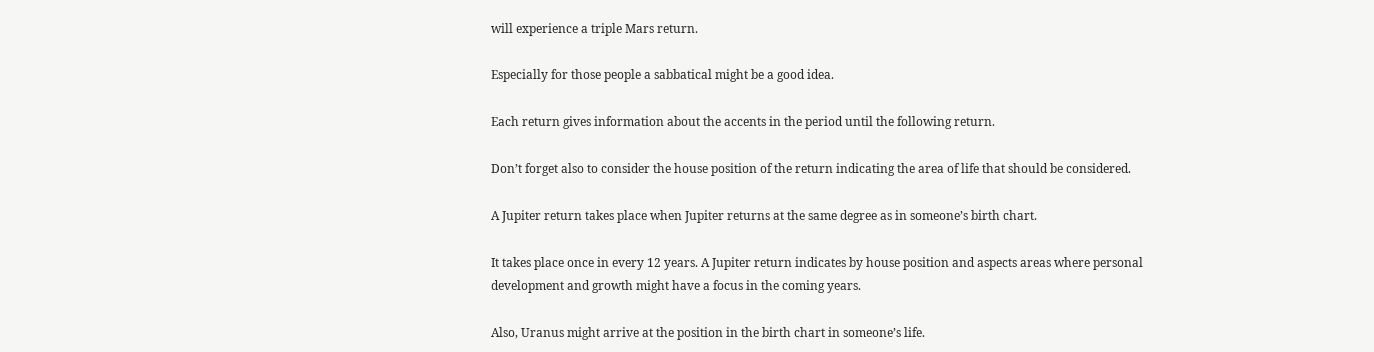will experience a triple Mars return.

Especially for those people a sabbatical might be a good idea.

Each return gives information about the accents in the period until the following return.

Don’t forget also to consider the house position of the return indicating the area of life that should be considered.

A Jupiter return takes place when Jupiter returns at the same degree as in someone’s birth chart.

It takes place once in every 12 years. A Jupiter return indicates by house position and aspects areas where personal development and growth might have a focus in the coming years.

Also, Uranus might arrive at the position in the birth chart in someone’s life.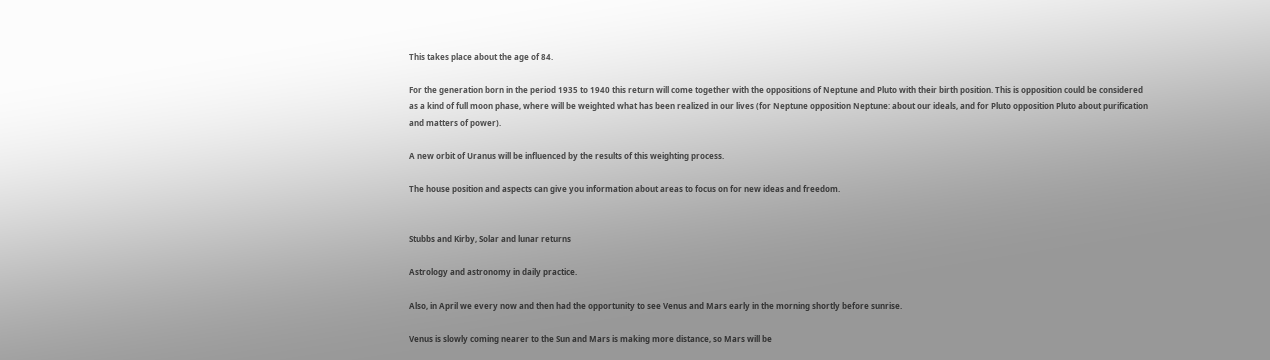This takes place about the age of 84.

For the generation born in the period 1935 to 1940 this return will come together with the oppositions of Neptune and Pluto with their birth position. This is opposition could be considered as a kind of full moon phase, where will be weighted what has been realized in our lives (for Neptune opposition Neptune: about our ideals, and for Pluto opposition Pluto about purification and matters of power).

A new orbit of Uranus will be influenced by the results of this weighting process.

The house position and aspects can give you information about areas to focus on for new ideas and freedom.


Stubbs and Kirby, Solar and lunar returns

Astrology and astronomy in daily practice.

Also, in April we every now and then had the opportunity to see Venus and Mars early in the morning shortly before sunrise.

Venus is slowly coming nearer to the Sun and Mars is making more distance, so Mars will be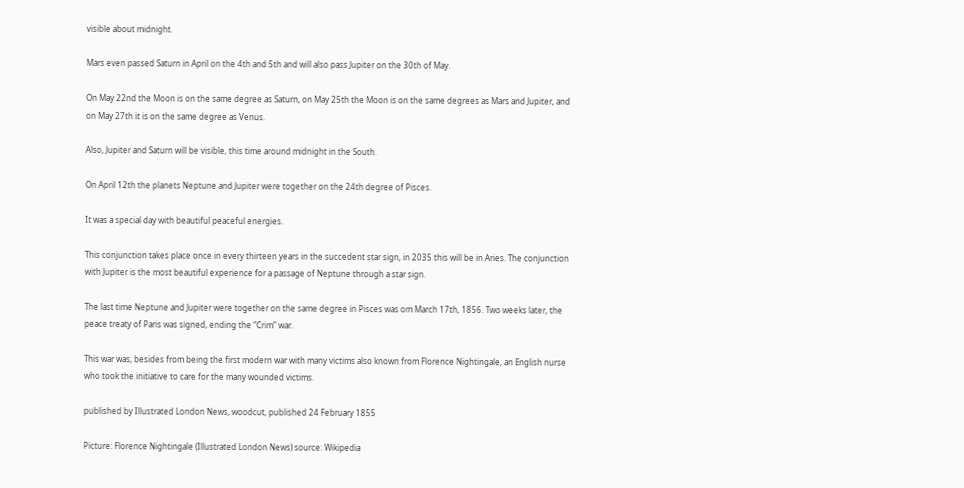visible about midnight.

Mars even passed Saturn in April on the 4th and 5th and will also pass Jupiter on the 30th of May.

On May 22nd the Moon is on the same degree as Saturn, on May 25th the Moon is on the same degrees as Mars and Jupiter, and on May 27th it is on the same degree as Venus.

Also, Jupiter and Saturn will be visible, this time around midnight in the South.

On April 12th the planets Neptune and Jupiter were together on the 24th degree of Pisces.

It was a special day with beautiful peaceful energies.

This conjunction takes place once in every thirteen years in the succedent star sign, in 2035 this will be in Aries. The conjunction with Jupiter is the most beautiful experience for a passage of Neptune through a star sign.

The last time Neptune and Jupiter were together on the same degree in Pisces was om March 17th, 1856. Two weeks later, the peace treaty of Paris was signed, ending the “Crim” war.

This war was, besides from being the first modern war with many victims also known from Florence Nightingale, an English nurse who took the initiative to care for the many wounded victims.

published by Illustrated London News, woodcut, published 24 February 1855

Picture: Florence Nightingale (Illustrated London News) source: Wikipedia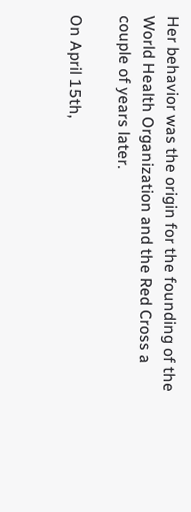Her behavior was the origin for the founding of the World Health Organization and the Red Cross a couple of years later.

On April 15th,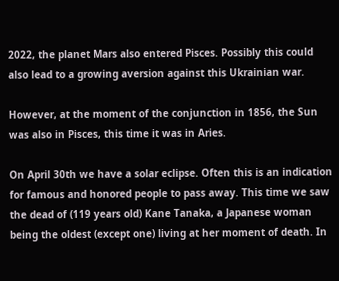2022, the planet Mars also entered Pisces. Possibly this could also lead to a growing aversion against this Ukrainian war.

However, at the moment of the conjunction in 1856, the Sun was also in Pisces, this time it was in Aries.

On April 30th we have a solar eclipse. Often this is an indication for famous and honored people to pass away. This time we saw the dead of (119 years old) Kane Tanaka, a Japanese woman being the oldest (except one) living at her moment of death. In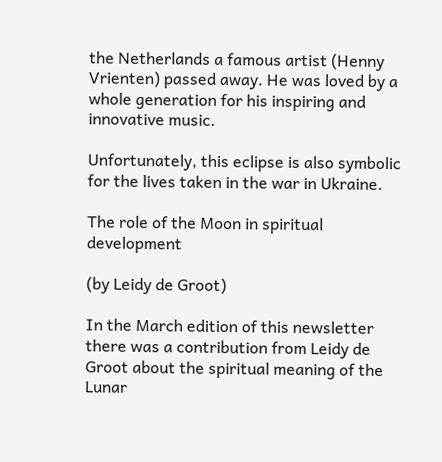the Netherlands a famous artist (Henny Vrienten) passed away. He was loved by a whole generation for his inspiring and innovative music.

Unfortunately, this eclipse is also symbolic for the lives taken in the war in Ukraine.

The role of the Moon in spiritual development

(by Leidy de Groot)

In the March edition of this newsletter there was a contribution from Leidy de Groot about the spiritual meaning of the Lunar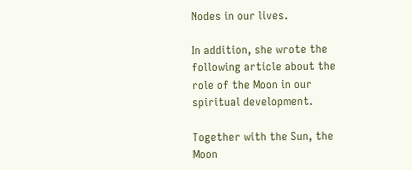Nodes in our lives.

In addition, she wrote the following article about the role of the Moon in our spiritual development.

Together with the Sun, the Moon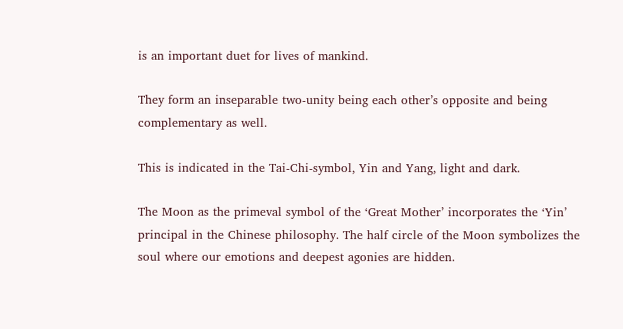is an important duet for lives of mankind.

They form an inseparable two-unity being each other’s opposite and being complementary as well.

This is indicated in the Tai-Chi-symbol, Yin and Yang, light and dark.

The Moon as the primeval symbol of the ‘Great Mother’ incorporates the ‘Yin’ principal in the Chinese philosophy. The half circle of the Moon symbolizes the soul where our emotions and deepest agonies are hidden.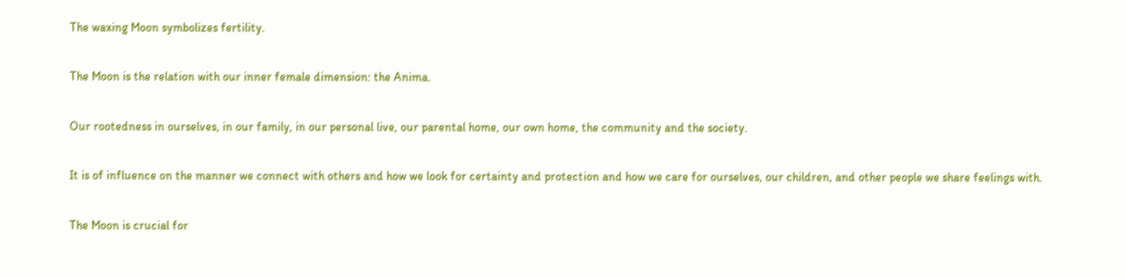The waxing Moon symbolizes fertility.

The Moon is the relation with our inner female dimension: the Anima.

Our rootedness in ourselves, in our family, in our personal live, our parental home, our own home, the community and the society.

It is of influence on the manner we connect with others and how we look for certainty and protection and how we care for ourselves, our children, and other people we share feelings with.

The Moon is crucial for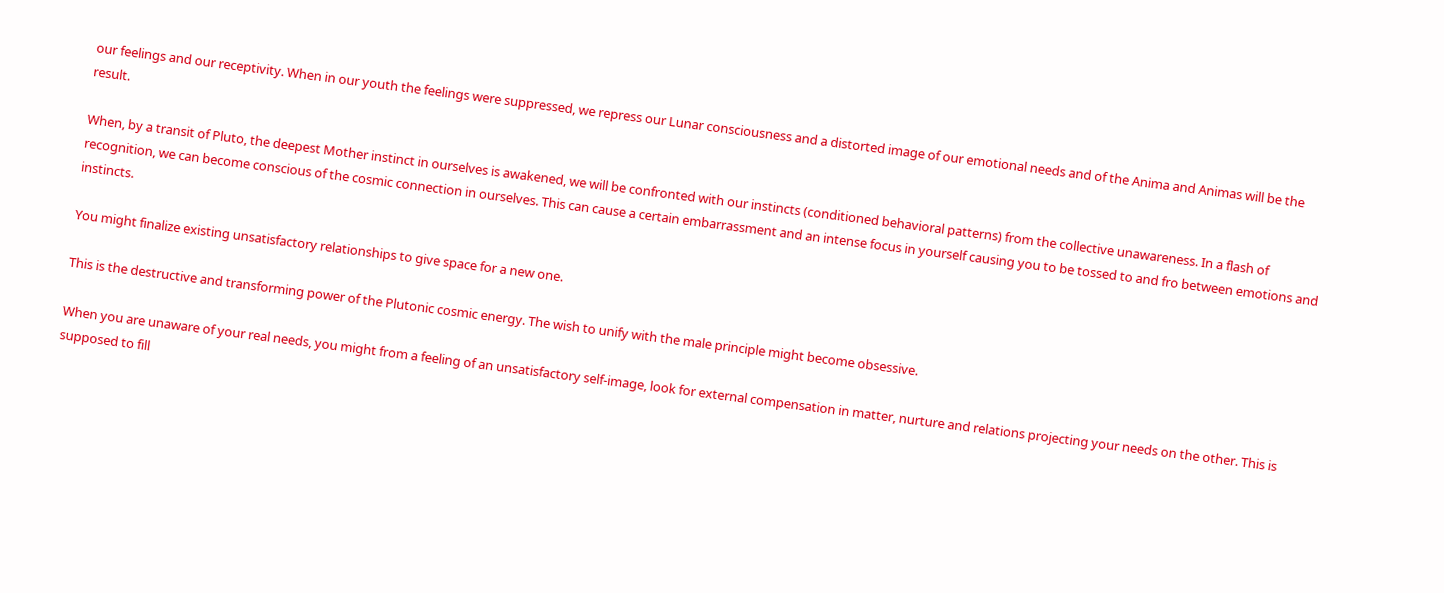our feelings and our receptivity. When in our youth the feelings were suppressed, we repress our Lunar consciousness and a distorted image of our emotional needs and of the Anima and Animas will be the result.

When, by a transit of Pluto, the deepest Mother instinct in ourselves is awakened, we will be confronted with our instincts (conditioned behavioral patterns) from the collective unawareness. In a flash of recognition, we can become conscious of the cosmic connection in ourselves. This can cause a certain embarrassment and an intense focus in yourself causing you to be tossed to and fro between emotions and instincts.

You might finalize existing unsatisfactory relationships to give space for a new one.

This is the destructive and transforming power of the Plutonic cosmic energy. The wish to unify with the male principle might become obsessive.

When you are unaware of your real needs, you might from a feeling of an unsatisfactory self-image, look for external compensation in matter, nurture and relations projecting your needs on the other. This is supposed to fill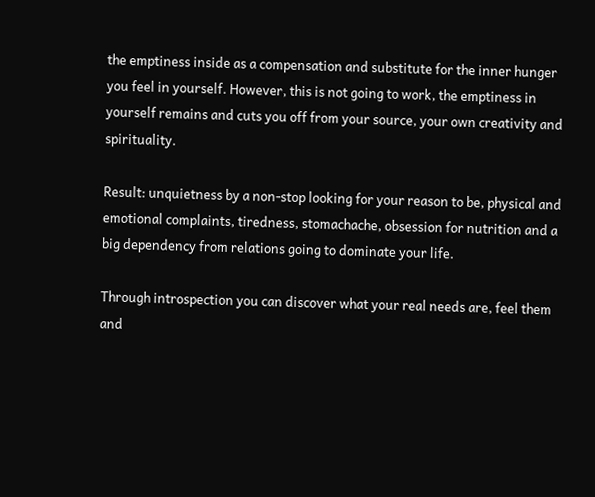the emptiness inside as a compensation and substitute for the inner hunger you feel in yourself. However, this is not going to work, the emptiness in yourself remains and cuts you off from your source, your own creativity and spirituality.

Result: unquietness by a non-stop looking for your reason to be, physical and emotional complaints, tiredness, stomachache, obsession for nutrition and a big dependency from relations going to dominate your life.

Through introspection you can discover what your real needs are, feel them and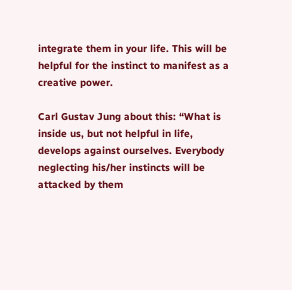integrate them in your life. This will be helpful for the instinct to manifest as a creative power.

Carl Gustav Jung about this: “What is inside us, but not helpful in life, develops against ourselves. Everybody neglecting his/her instincts will be attacked by them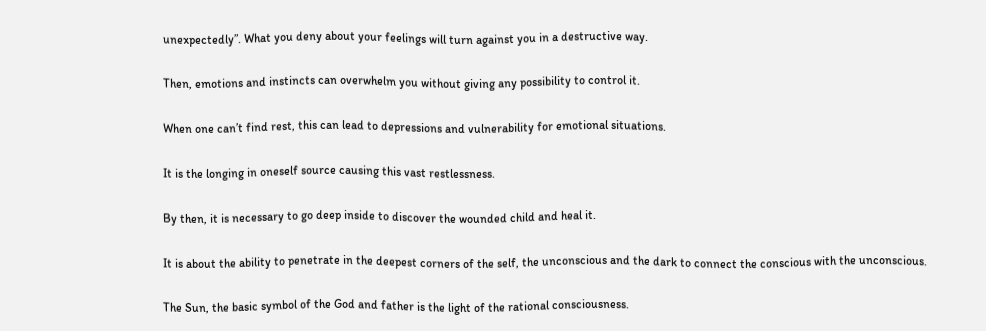unexpectedly”. What you deny about your feelings will turn against you in a destructive way.

Then, emotions and instincts can overwhelm you without giving any possibility to control it.

When one can’t find rest, this can lead to depressions and vulnerability for emotional situations.

It is the longing in oneself source causing this vast restlessness.

By then, it is necessary to go deep inside to discover the wounded child and heal it.

It is about the ability to penetrate in the deepest corners of the self, the unconscious and the dark to connect the conscious with the unconscious.

The Sun, the basic symbol of the God and father is the light of the rational consciousness.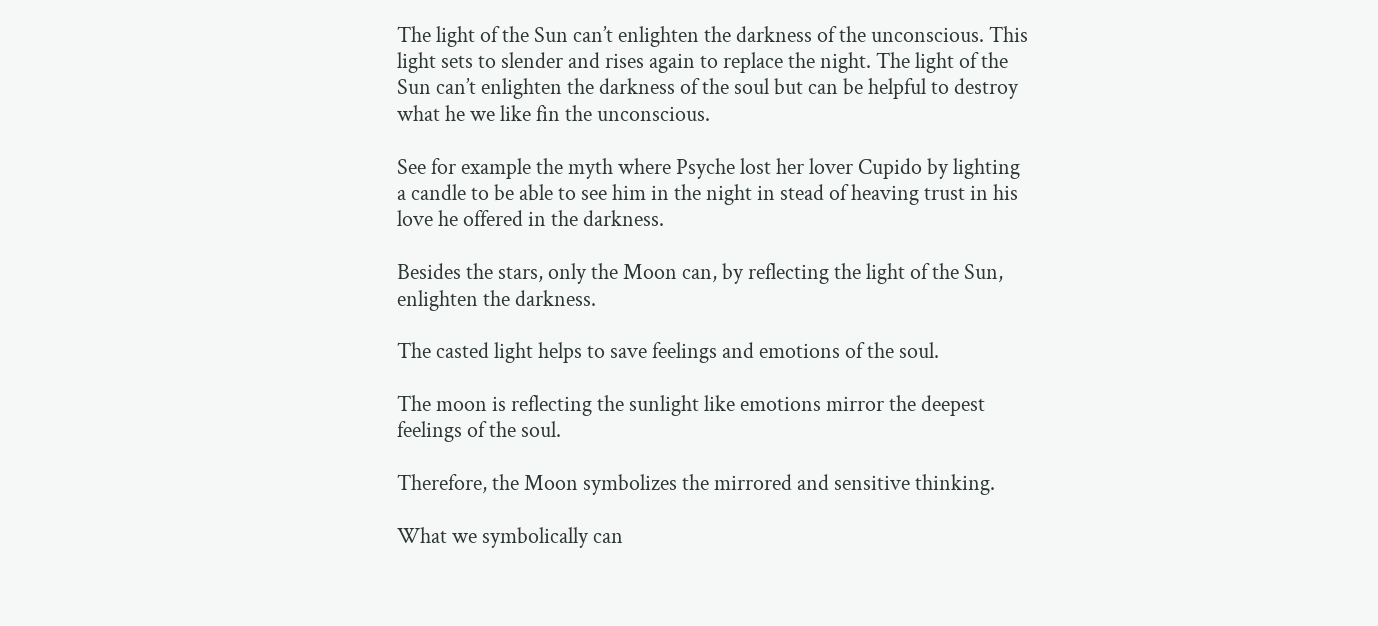The light of the Sun can’t enlighten the darkness of the unconscious. This light sets to slender and rises again to replace the night. The light of the Sun can’t enlighten the darkness of the soul but can be helpful to destroy what he we like fin the unconscious.

See for example the myth where Psyche lost her lover Cupido by lighting a candle to be able to see him in the night in stead of heaving trust in his love he offered in the darkness.

Besides the stars, only the Moon can, by reflecting the light of the Sun, enlighten the darkness.

The casted light helps to save feelings and emotions of the soul.

The moon is reflecting the sunlight like emotions mirror the deepest feelings of the soul.

Therefore, the Moon symbolizes the mirrored and sensitive thinking.

What we symbolically can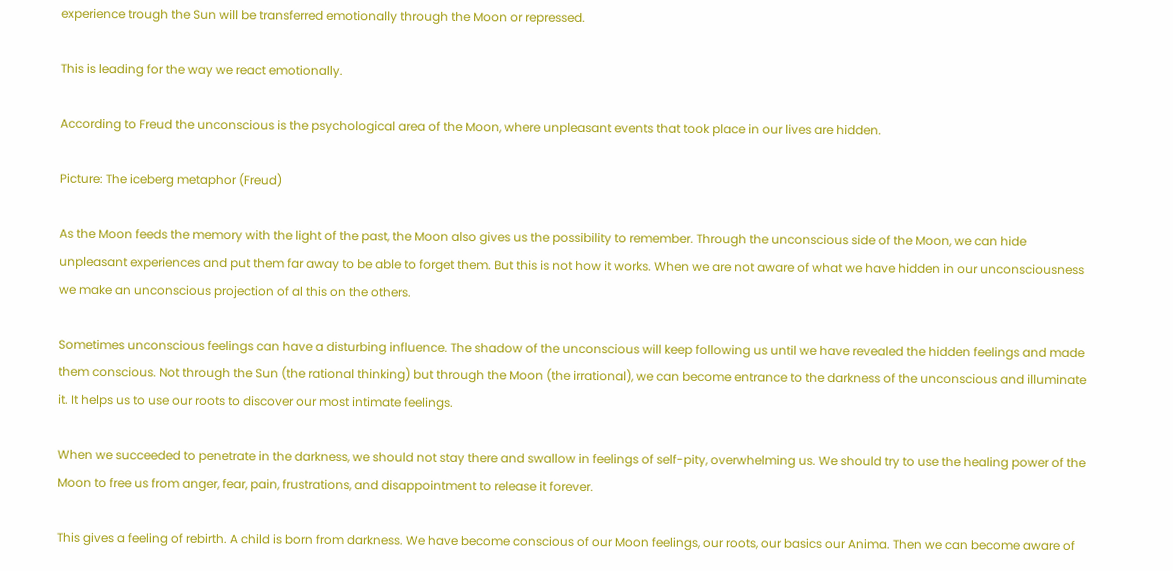experience trough the Sun will be transferred emotionally through the Moon or repressed.

This is leading for the way we react emotionally.

According to Freud the unconscious is the psychological area of the Moon, where unpleasant events that took place in our lives are hidden.

Picture: The iceberg metaphor (Freud)

As the Moon feeds the memory with the light of the past, the Moon also gives us the possibility to remember. Through the unconscious side of the Moon, we can hide unpleasant experiences and put them far away to be able to forget them. But this is not how it works. When we are not aware of what we have hidden in our unconsciousness we make an unconscious projection of al this on the others.

Sometimes unconscious feelings can have a disturbing influence. The shadow of the unconscious will keep following us until we have revealed the hidden feelings and made them conscious. Not through the Sun (the rational thinking) but through the Moon (the irrational), we can become entrance to the darkness of the unconscious and illuminate it. It helps us to use our roots to discover our most intimate feelings.

When we succeeded to penetrate in the darkness, we should not stay there and swallow in feelings of self-pity, overwhelming us. We should try to use the healing power of the Moon to free us from anger, fear, pain, frustrations, and disappointment to release it forever.

This gives a feeling of rebirth. A child is born from darkness. We have become conscious of our Moon feelings, our roots, our basics our Anima. Then we can become aware of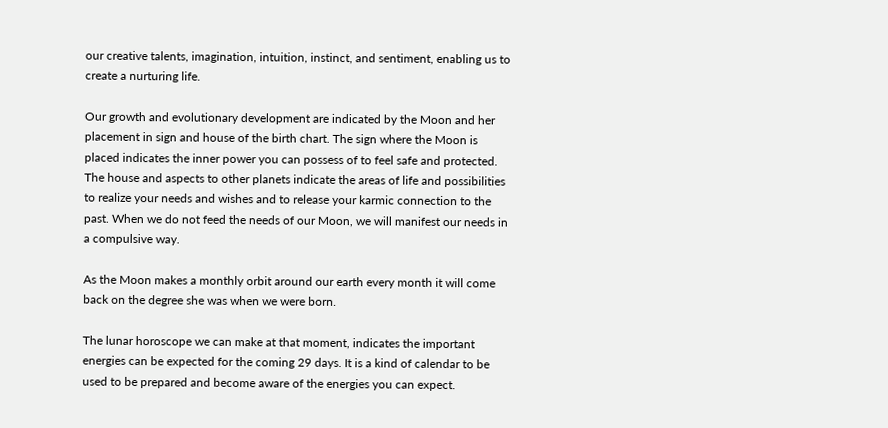our creative talents, imagination, intuition, instinct, and sentiment, enabling us to create a nurturing life.

Our growth and evolutionary development are indicated by the Moon and her placement in sign and house of the birth chart. The sign where the Moon is placed indicates the inner power you can possess of to feel safe and protected. The house and aspects to other planets indicate the areas of life and possibilities to realize your needs and wishes and to release your karmic connection to the past. When we do not feed the needs of our Moon, we will manifest our needs in a compulsive way.

As the Moon makes a monthly orbit around our earth every month it will come back on the degree she was when we were born.

The lunar horoscope we can make at that moment, indicates the important energies can be expected for the coming 29 days. It is a kind of calendar to be used to be prepared and become aware of the energies you can expect.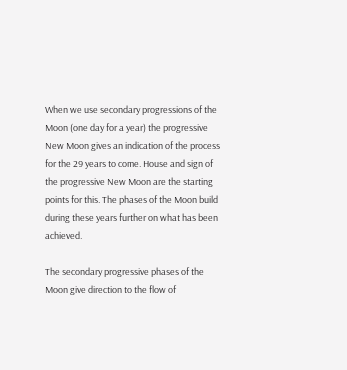When we use secondary progressions of the Moon (one day for a year) the progressive New Moon gives an indication of the process for the 29 years to come. House and sign of the progressive New Moon are the starting points for this. The phases of the Moon build during these years further on what has been achieved.

The secondary progressive phases of the Moon give direction to the flow of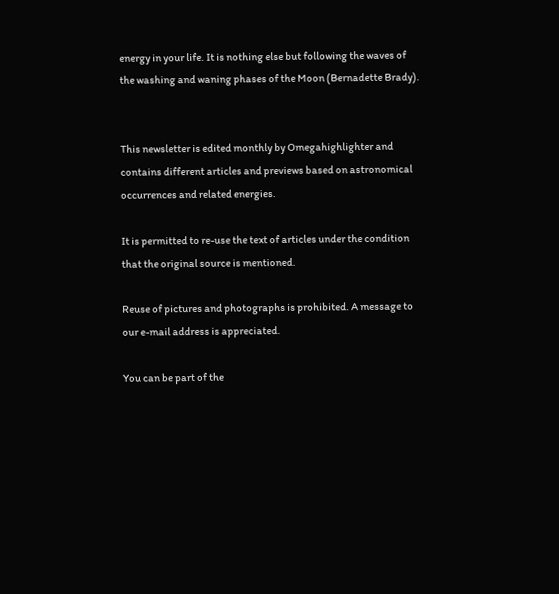energy in your life. It is nothing else but following the waves of the washing and waning phases of the Moon (Bernadette Brady).


This newsletter is edited monthly by Omegahighlighter and contains different articles and previews based on astronomical occurrences and related energies.

It is permitted to re-use the text of articles under the condition that the original source is mentioned.

Reuse of pictures and photographs is prohibited. A message to our e-mail address is appreciated.

You can be part of the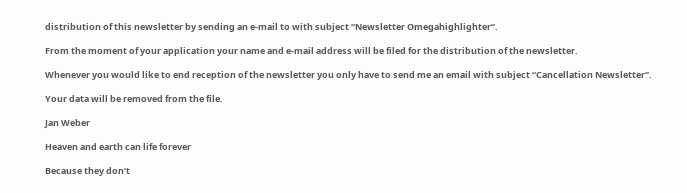distribution of this newsletter by sending an e-mail to with subject “Newsletter Omegahighlighter”.

From the moment of your application your name and e-mail address will be filed for the distribution of the newsletter.

Whenever you would like to end reception of the newsletter you only have to send me an email with subject “Cancellation Newsletter”.

Your data will be removed from the file.

Jan Weber

Heaven and earth can life forever

Because they don’t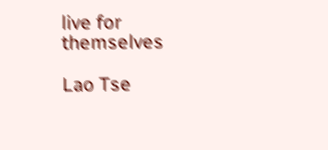live for themselves

Lao Tse